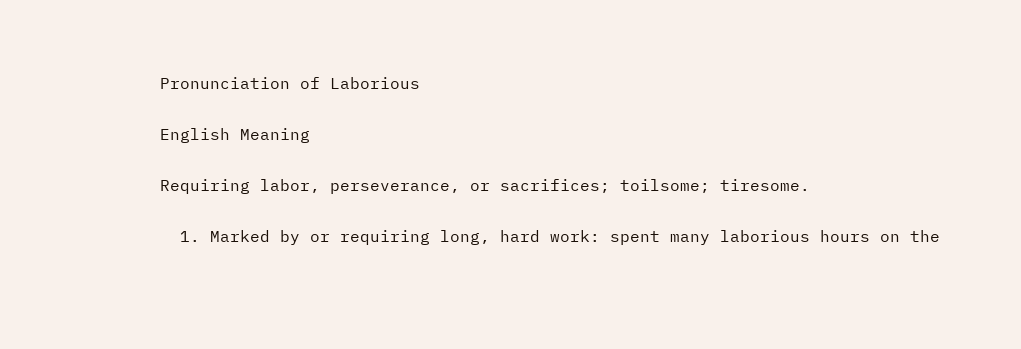Pronunciation of Laborious

English Meaning

Requiring labor, perseverance, or sacrifices; toilsome; tiresome.

  1. Marked by or requiring long, hard work: spent many laborious hours on the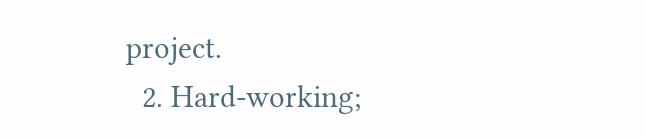project.
  2. Hard-working;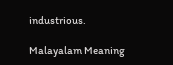industrious.

Malayalam Meaning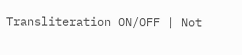Transliteration ON/OFF | Not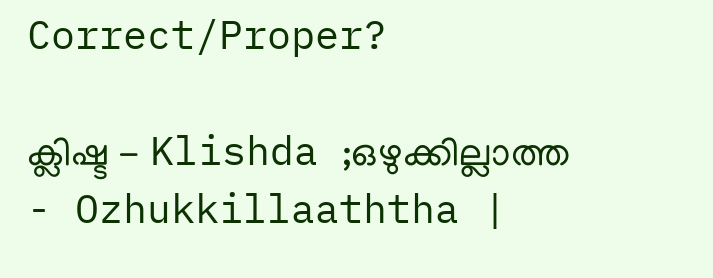Correct/Proper?

ക്ലിഷ്ട - Klishda ;ഒഴുക്കില്ലാത്ത - Ozhukkillaaththa |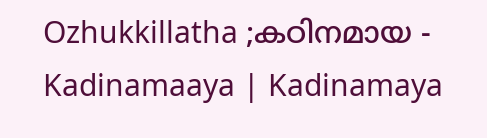Ozhukkillatha ;കഠിനമായ - Kadinamaaya | Kadinamaya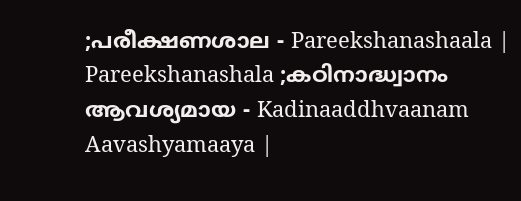;പരീക്ഷണശാല - Pareekshanashaala | Pareekshanashala ;കഠിനാദ്ധ്വാനം ആവശ്യമായ - Kadinaaddhvaanam Aavashyamaaya |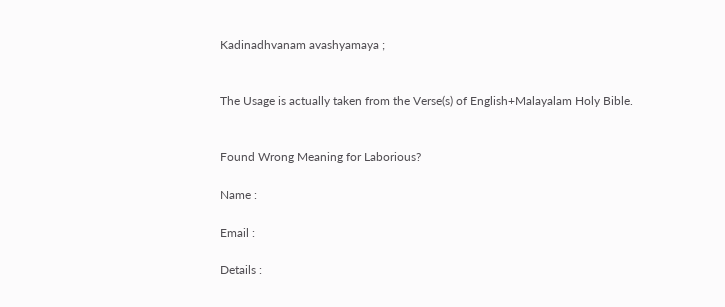Kadinadhvanam avashyamaya ;


The Usage is actually taken from the Verse(s) of English+Malayalam Holy Bible.


Found Wrong Meaning for Laborious?

Name :

Email :

Details :